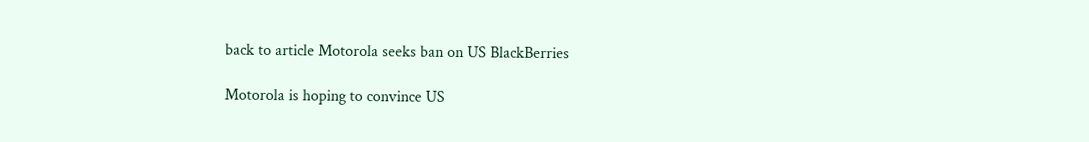back to article Motorola seeks ban on US BlackBerries

Motorola is hoping to convince US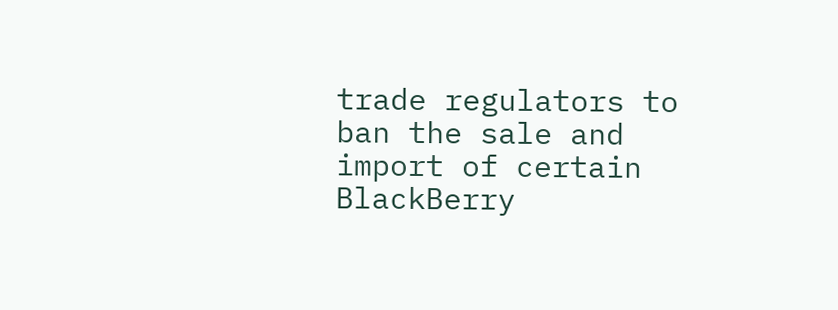trade regulators to ban the sale and import of certain BlackBerry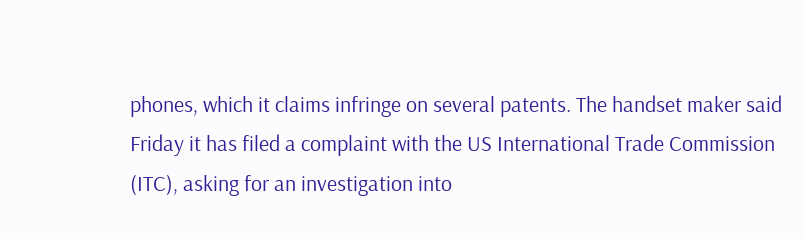phones, which it claims infringe on several patents. The handset maker said Friday it has filed a complaint with the US International Trade Commission (ITC), asking for an investigation into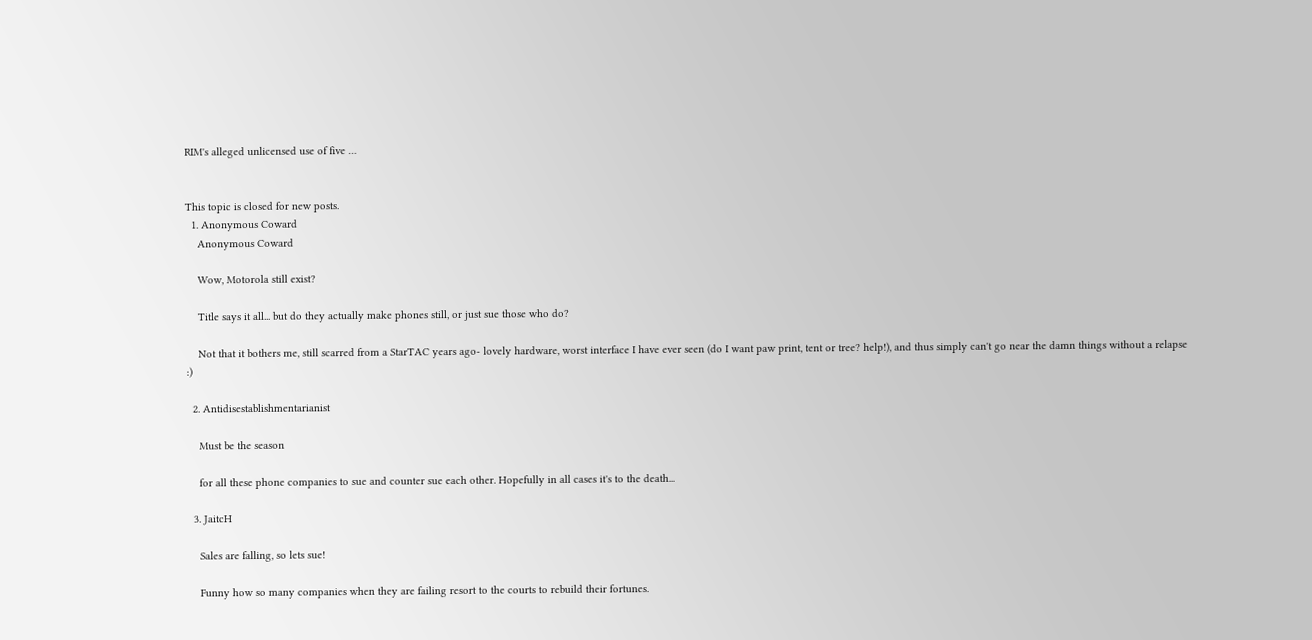RIM's alleged unlicensed use of five …


This topic is closed for new posts.
  1. Anonymous Coward
    Anonymous Coward

    Wow, Motorola still exist?

    Title says it all... but do they actually make phones still, or just sue those who do?

    Not that it bothers me, still scarred from a StarTAC years ago- lovely hardware, worst interface I have ever seen (do I want paw print, tent or tree? help!), and thus simply can't go near the damn things without a relapse :)

  2. Antidisestablishmentarianist

    Must be the season

    for all these phone companies to sue and counter sue each other. Hopefully in all cases it's to the death...

  3. JaitcH

    Sales are falling, so lets sue!

    Funny how so many companies when they are failing resort to the courts to rebuild their fortunes.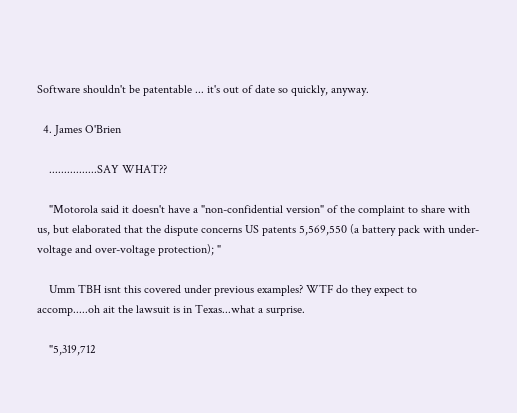Software shouldn't be patentable ... it's out of date so quickly, anyway.

  4. James O'Brien

    ................SAY WHAT??

    "Motorola said it doesn't have a "non-confidential version" of the complaint to share with us, but elaborated that the dispute concerns US patents 5,569,550 (a battery pack with under-voltage and over-voltage protection); "

    Umm TBH isnt this covered under previous examples? WTF do they expect to accomp.....oh ait the lawsuit is in Texas...what a surprise.

    "5,319,712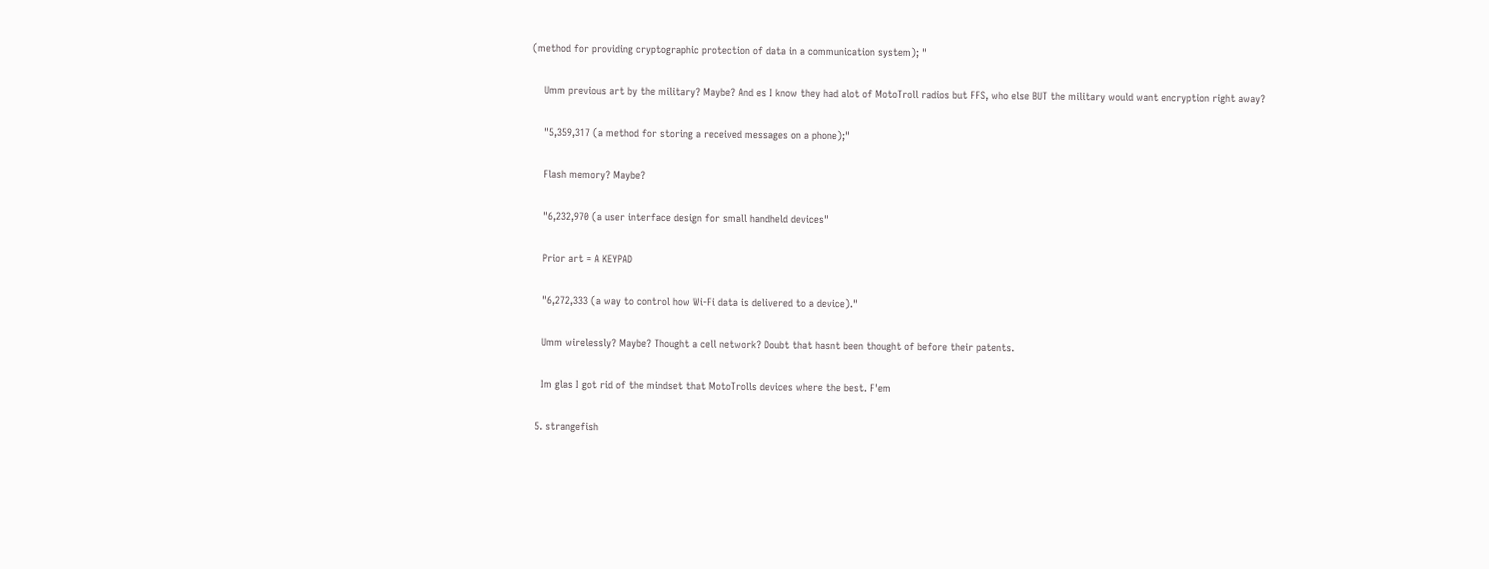(method for providing cryptographic protection of data in a communication system); "

    Umm previous art by the military? Maybe? And es I know they had alot of MotoTroll radios but FFS, who else BUT the military would want encryption right away?

    "5,359,317 (a method for storing a received messages on a phone);"

    Flash memory? Maybe?

    "6,232,970 (a user interface design for small handheld devices"

    Prior art = A KEYPAD

    "6,272,333 (a way to control how Wi-Fi data is delivered to a device)."

    Umm wirelessly? Maybe? Thought a cell network? Doubt that hasnt been thought of before their patents.

    Im glas I got rid of the mindset that MotoTrolls devices where the best. F'em

  5. strangefish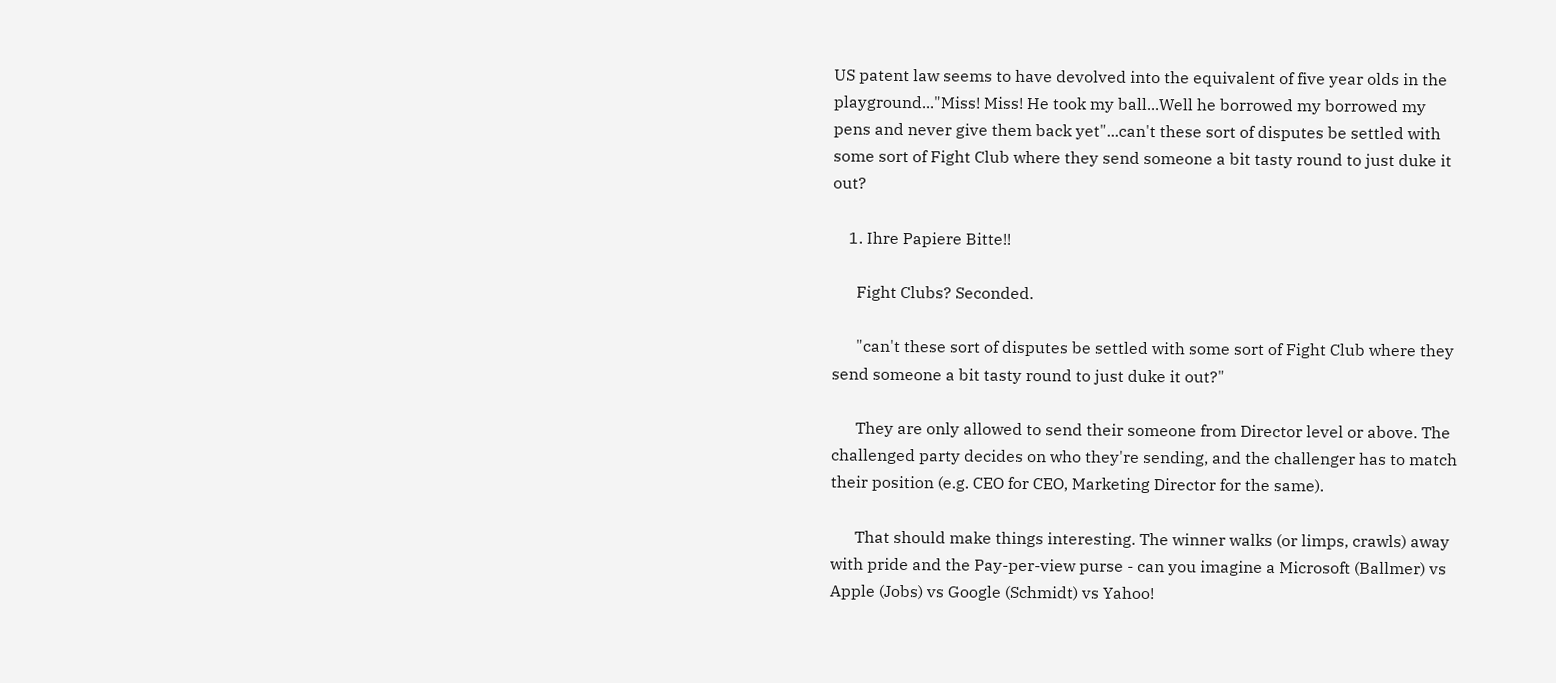US patent law seems to have devolved into the equivalent of five year olds in the playground..."Miss! Miss! He took my ball...Well he borrowed my borrowed my pens and never give them back yet"...can't these sort of disputes be settled with some sort of Fight Club where they send someone a bit tasty round to just duke it out?

    1. Ihre Papiere Bitte!!

      Fight Clubs? Seconded.

      "can't these sort of disputes be settled with some sort of Fight Club where they send someone a bit tasty round to just duke it out?"

      They are only allowed to send their someone from Director level or above. The challenged party decides on who they're sending, and the challenger has to match their position (e.g. CEO for CEO, Marketing Director for the same).

      That should make things interesting. The winner walks (or limps, crawls) away with pride and the Pay-per-view purse - can you imagine a Microsoft (Ballmer) vs Apple (Jobs) vs Google (Schmidt) vs Yahoo!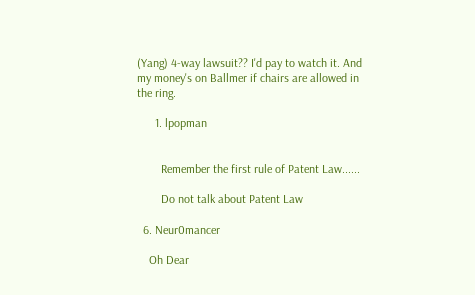(Yang) 4-way lawsuit?? I'd pay to watch it. And my money's on Ballmer if chairs are allowed in the ring.

      1. lpopman


        Remember the first rule of Patent Law......

        Do not talk about Patent Law

  6. Neur0mancer

    Oh Dear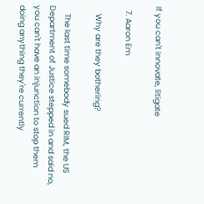If you can't innovate, litigate

  7. Aaron Em

    Why are they bothering?

    The last time somebody sued RIM, the US Department of Justice stepped in and said no, you can't have an injunction to stop them doing anything they're currently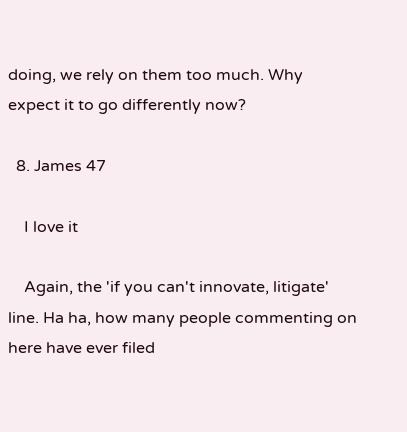doing, we rely on them too much. Why expect it to go differently now?

  8. James 47

    I love it

    Again, the 'if you can't innovate, litigate' line. Ha ha, how many people commenting on here have ever filed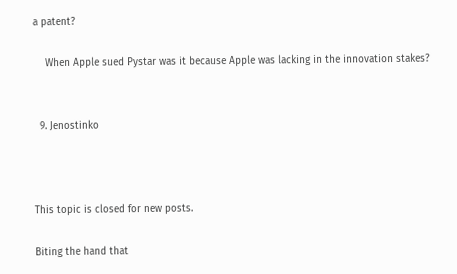a patent?

    When Apple sued Pystar was it because Apple was lacking in the innovation stakes?


  9. Jenostinko



This topic is closed for new posts.

Biting the hand that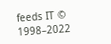feeds IT © 1998–2022